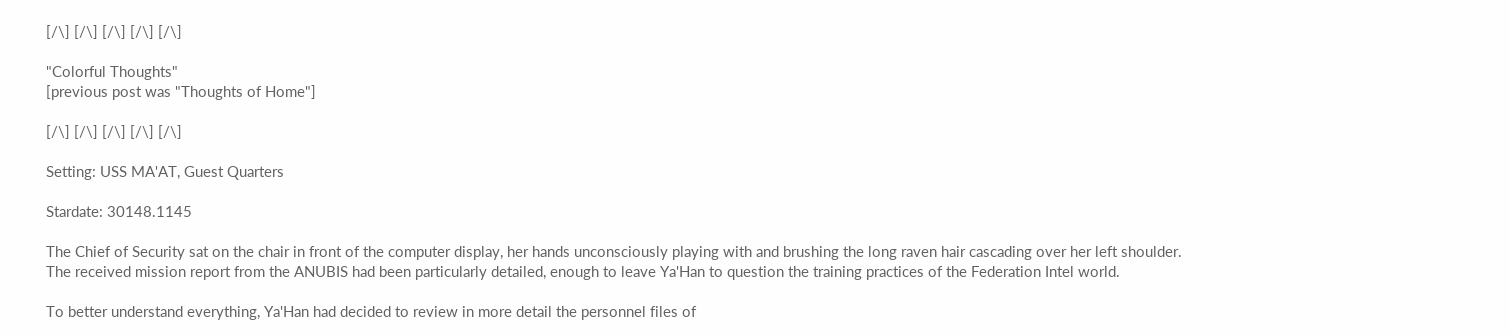[/\] [/\] [/\] [/\] [/\]

"Colorful Thoughts"
[previous post was "Thoughts of Home"]

[/\] [/\] [/\] [/\] [/\]

Setting: USS MA'AT, Guest Quarters

Stardate: 30148.1145

The Chief of Security sat on the chair in front of the computer display, her hands unconsciously playing with and brushing the long raven hair cascading over her left shoulder. The received mission report from the ANUBIS had been particularly detailed, enough to leave Ya'Han to question the training practices of the Federation Intel world.

To better understand everything, Ya'Han had decided to review in more detail the personnel files of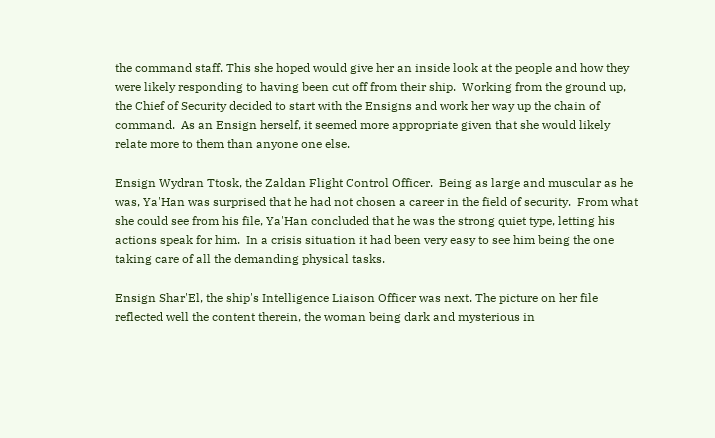the command staff. This she hoped would give her an inside look at the people and how they were likely responding to having been cut off from their ship.  Working from the ground up, the Chief of Security decided to start with the Ensigns and work her way up the chain of command.  As an Ensign herself, it seemed more appropriate given that she would likely relate more to them than anyone one else.

Ensign Wydran Ttosk, the Zaldan Flight Control Officer.  Being as large and muscular as he was, Ya'Han was surprised that he had not chosen a career in the field of security.  From what she could see from his file, Ya'Han concluded that he was the strong quiet type, letting his actions speak for him.  In a crisis situation it had been very easy to see him being the one taking care of all the demanding physical tasks.

Ensign Shar'El, the ship's Intelligence Liaison Officer was next. The picture on her file reflected well the content therein, the woman being dark and mysterious in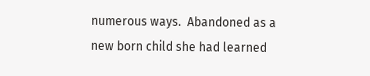numerous ways.  Abandoned as a new born child she had learned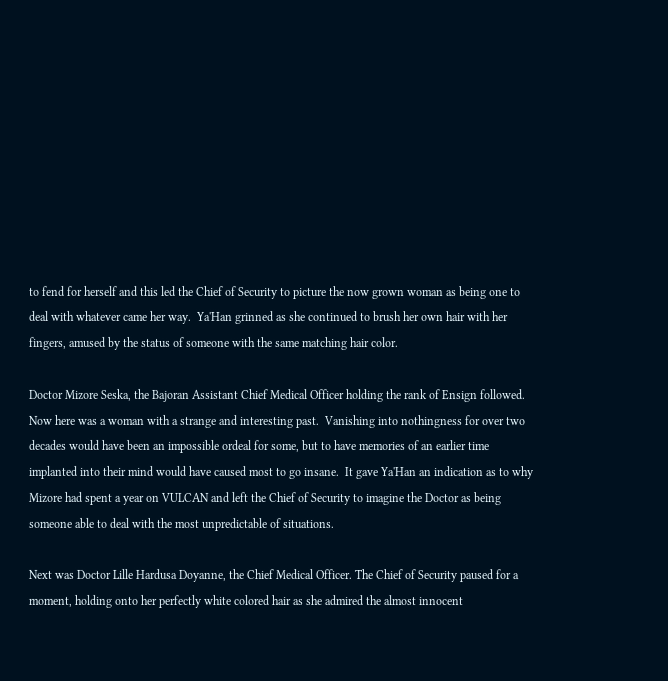to fend for herself and this led the Chief of Security to picture the now grown woman as being one to deal with whatever came her way.  Ya'Han grinned as she continued to brush her own hair with her fingers, amused by the status of someone with the same matching hair color.

Doctor Mizore Seska, the Bajoran Assistant Chief Medical Officer holding the rank of Ensign followed.  Now here was a woman with a strange and interesting past.  Vanishing into nothingness for over two decades would have been an impossible ordeal for some, but to have memories of an earlier time implanted into their mind would have caused most to go insane.  It gave Ya'Han an indication as to why Mizore had spent a year on VULCAN and left the Chief of Security to imagine the Doctor as being someone able to deal with the most unpredictable of situations.

Next was Doctor Lille Hardusa Doyanne, the Chief Medical Officer. The Chief of Security paused for a moment, holding onto her perfectly white colored hair as she admired the almost innocent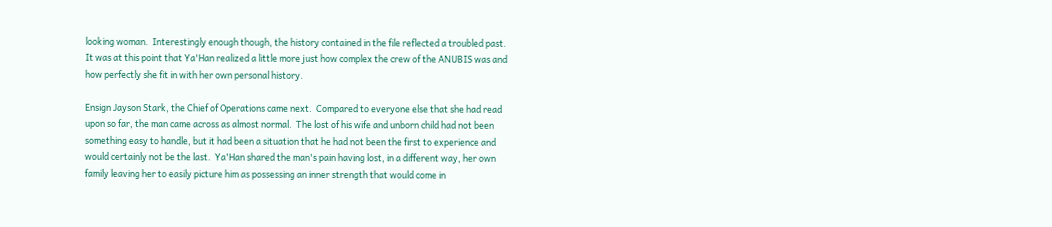looking woman.  Interestingly enough though, the history contained in the file reflected a troubled past.  It was at this point that Ya'Han realized a little more just how complex the crew of the ANUBIS was and how perfectly she fit in with her own personal history.

Ensign Jayson Stark, the Chief of Operations came next.  Compared to everyone else that she had read upon so far, the man came across as almost normal.  The lost of his wife and unborn child had not been something easy to handle, but it had been a situation that he had not been the first to experience and would certainly not be the last.  Ya'Han shared the man's pain having lost, in a different way, her own family leaving her to easily picture him as possessing an inner strength that would come in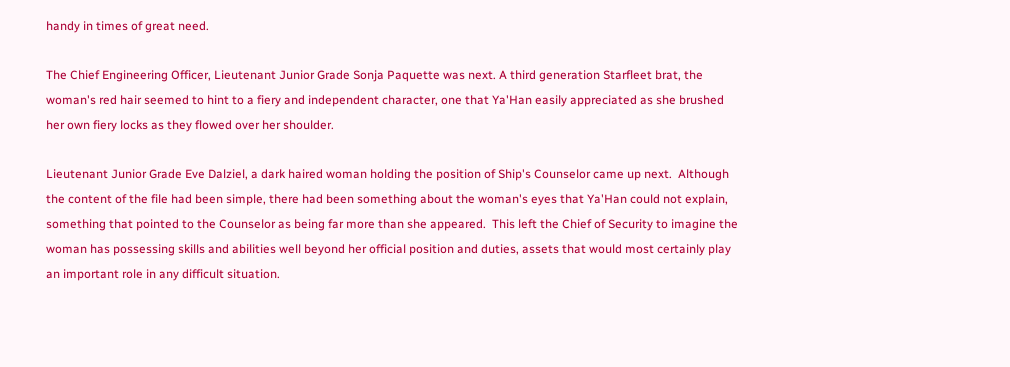handy in times of great need.

The Chief Engineering Officer, Lieutenant Junior Grade Sonja Paquette was next. A third generation Starfleet brat, the woman's red hair seemed to hint to a fiery and independent character, one that Ya'Han easily appreciated as she brushed her own fiery locks as they flowed over her shoulder.

Lieutenant Junior Grade Eve Dalziel, a dark haired woman holding the position of Ship's Counselor came up next.  Although the content of the file had been simple, there had been something about the woman's eyes that Ya'Han could not explain, something that pointed to the Counselor as being far more than she appeared.  This left the Chief of Security to imagine the woman has possessing skills and abilities well beyond her official position and duties, assets that would most certainly play an important role in any difficult situation.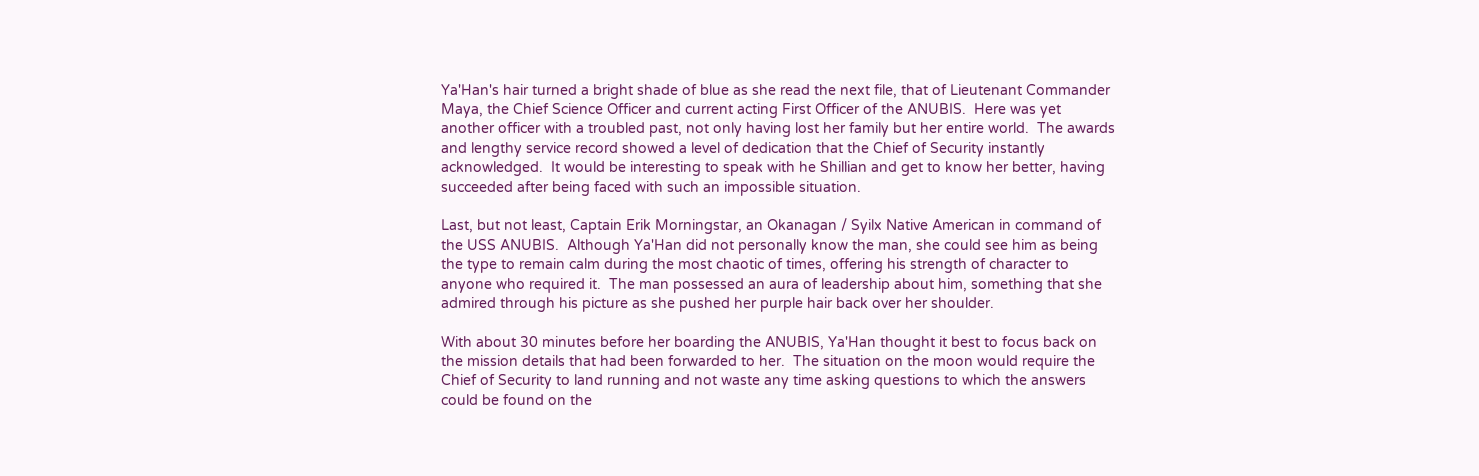Ya'Han's hair turned a bright shade of blue as she read the next file, that of Lieutenant Commander Maya, the Chief Science Officer and current acting First Officer of the ANUBIS.  Here was yet another officer with a troubled past, not only having lost her family but her entire world.  The awards and lengthy service record showed a level of dedication that the Chief of Security instantly acknowledged.  It would be interesting to speak with he Shillian and get to know her better, having succeeded after being faced with such an impossible situation.

Last, but not least, Captain Erik Morningstar, an Okanagan / Syilx Native American in command of the USS ANUBIS.  Although Ya'Han did not personally know the man, she could see him as being the type to remain calm during the most chaotic of times, offering his strength of character to anyone who required it.  The man possessed an aura of leadership about him, something that she admired through his picture as she pushed her purple hair back over her shoulder.

With about 30 minutes before her boarding the ANUBIS, Ya'Han thought it best to focus back on the mission details that had been forwarded to her.  The situation on the moon would require the Chief of Security to land running and not waste any time asking questions to which the answers could be found on the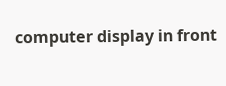computer display in front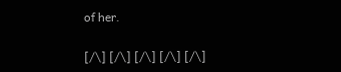of her.

[/\] [/\] [/\] [/\] [/\]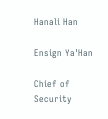Hanali Han

Ensign Ya'Han

Chief of Security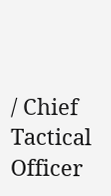/ Chief Tactical Officer